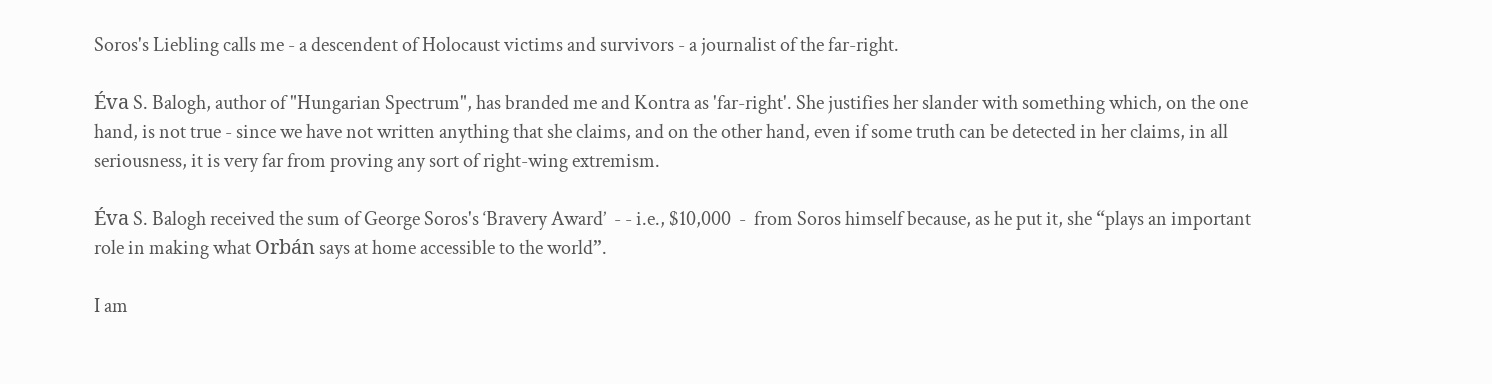Soros's Liebling calls me - a descendent of Holocaust victims and survivors - a journalist of the far-right.

Éva S. Balogh, author of "Hungarian Spectrum", has branded me and Kontra as 'far-right'. She justifies her slander with something which, on the one hand, is not true - since we have not written anything that she claims, and on the other hand, even if some truth can be detected in her claims, in all seriousness, it is very far from proving any sort of right-wing extremism.

Éva S. Balogh received the sum of George Soros's ‘Bravery Award’  - - i.e., $10,000  -  from Soros himself because, as he put it, she “plays an important role in making what Orbán says at home accessible to the world”.

I am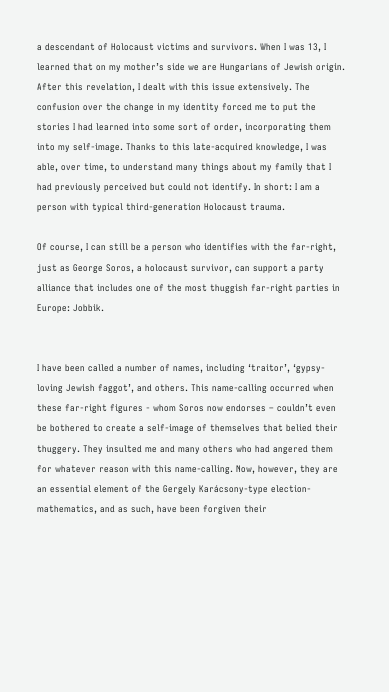a descendant of Holocaust victims and survivors. When I was 13, I learned that on my mother’s side we are Hungarians of Jewish origin. After this revelation, I dealt with this issue extensively. The confusion over the change in my identity forced me to put the stories I had learned into some sort of order, incorporating them into my self-image. Thanks to this late-acquired knowledge, I was able, over time, to understand many things about my family that I had previously perceived but could not identify. In short: I am a person with typical third-generation Holocaust trauma.

Of course, I can still be a person who identifies with the far-right, just as George Soros, a holocaust survivor, can support a party alliance that includes one of the most thuggish far-right parties in Europe: Jobbik.


I have been called a number of names, including ‘traitor’, ‘gypsy-loving Jewish faggot’, and others. This name-calling occurred when these far-right figures - whom Soros now endorses – couldn’t even be bothered to create a self-image of themselves that belied their thuggery. They insulted me and many others who had angered them for whatever reason with this name-calling. Now, however, they are an essential element of the Gergely Karácsony-type election-mathematics, and as such, have been forgiven their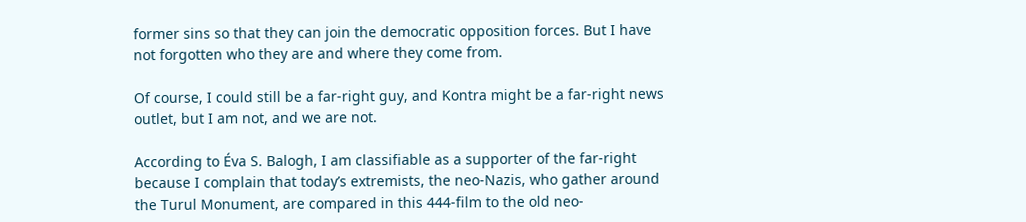former sins so that they can join the democratic opposition forces. But I have not forgotten who they are and where they come from.

Of course, I could still be a far-right guy, and Kontra might be a far-right news outlet, but I am not, and we are not.

According to Éva S. Balogh, I am classifiable as a supporter of the far-right because I complain that today’s extremists, the neo-Nazis, who gather around the Turul Monument, are compared in this 444-film to the old neo-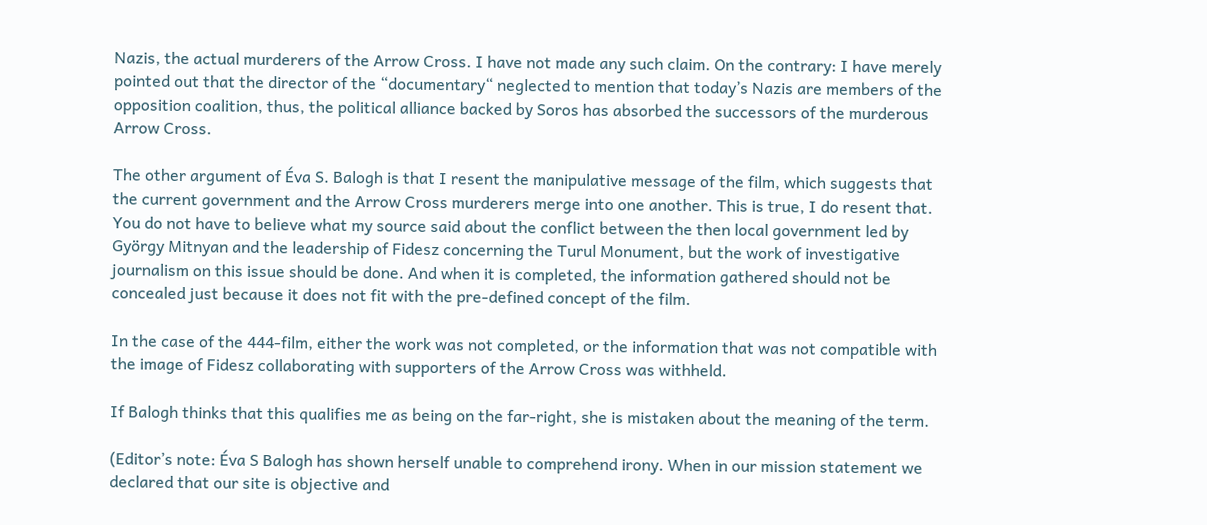Nazis, the actual murderers of the Arrow Cross. I have not made any such claim. On the contrary: I have merely pointed out that the director of the “documentary“ neglected to mention that today’s Nazis are members of the opposition coalition, thus, the political alliance backed by Soros has absorbed the successors of the murderous Arrow Cross.

The other argument of Éva S. Balogh is that I resent the manipulative message of the film, which suggests that the current government and the Arrow Cross murderers merge into one another. This is true, I do resent that. You do not have to believe what my source said about the conflict between the then local government led by György Mitnyan and the leadership of Fidesz concerning the Turul Monument, but the work of investigative journalism on this issue should be done. And when it is completed, the information gathered should not be concealed just because it does not fit with the pre-defined concept of the film.

In the case of the 444-film, either the work was not completed, or the information that was not compatible with the image of Fidesz collaborating with supporters of the Arrow Cross was withheld.

If Balogh thinks that this qualifies me as being on the far-right, she is mistaken about the meaning of the term.

(Editor’s note: Éva S Balogh has shown herself unable to comprehend irony. When in our mission statement we declared that our site is objective and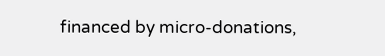financed by micro-donations,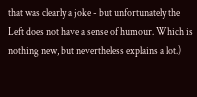that was clearly a joke - but unfortunately the Left does not have a sense of humour. Which is nothing new, but nevertheless explains a lot.)